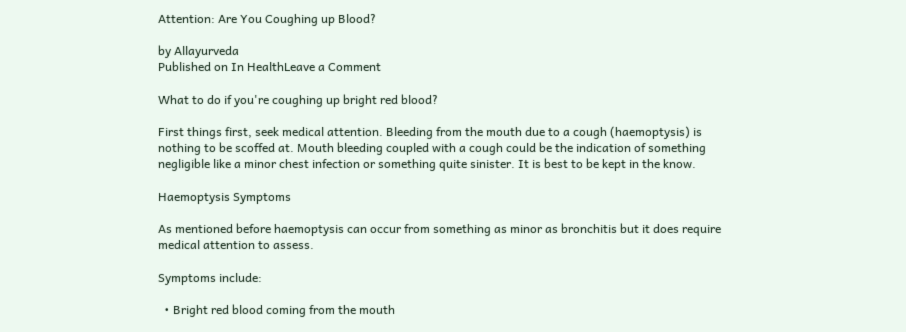Attention: Are You Coughing up Blood?

by Allayurveda
Published on In HealthLeave a Comment

What to do if you're coughing up bright red blood?

First things first, seek medical attention. Bleeding from the mouth due to a cough (haemoptysis) is nothing to be scoffed at. Mouth bleeding coupled with a cough could be the indication of something negligible like a minor chest infection or something quite sinister. It is best to be kept in the know.

Haemoptysis Symptoms

As mentioned before haemoptysis can occur from something as minor as bronchitis but it does require medical attention to assess.

Symptoms include:

  • Bright red blood coming from the mouth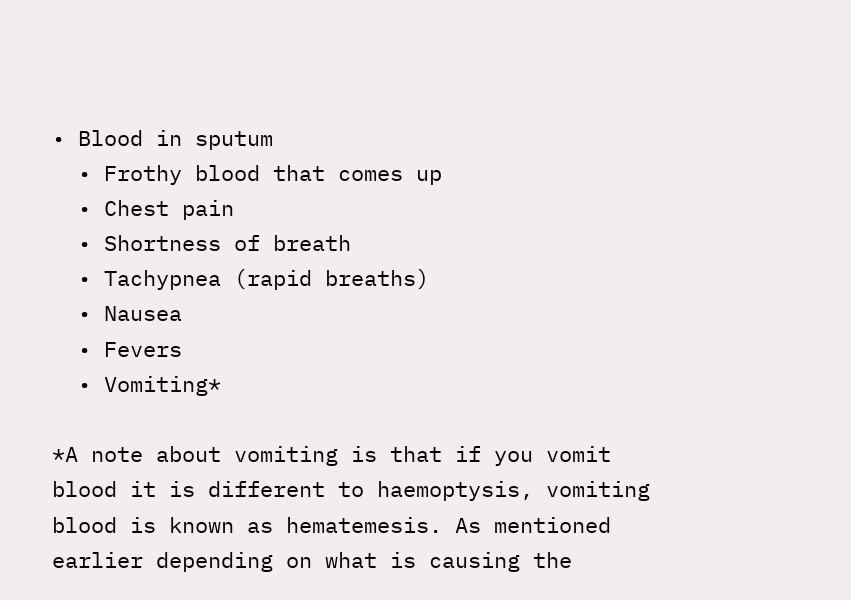• Blood in sputum
  • Frothy blood that comes up
  • Chest pain
  • Shortness of breath
  • Tachypnea (rapid breaths)
  • Nausea
  • Fevers
  • Vomiting*

*A note about vomiting is that if you vomit blood it is different to haemoptysis, vomiting blood is known as hematemesis. As mentioned earlier depending on what is causing the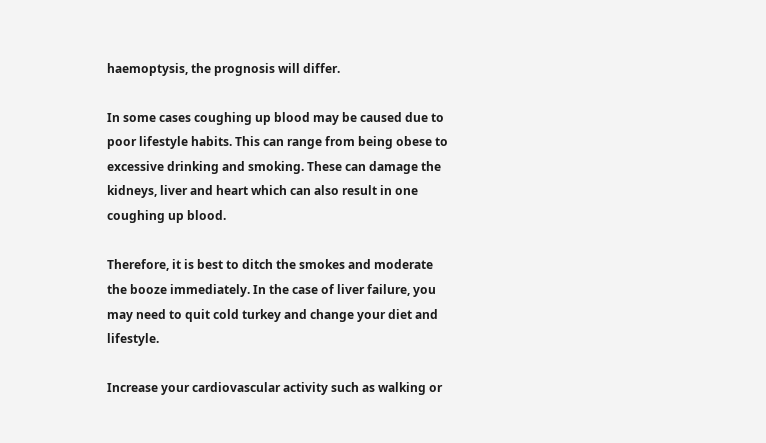haemoptysis, the prognosis will differ.

In some cases coughing up blood may be caused due to poor lifestyle habits. This can range from being obese to excessive drinking and smoking. These can damage the kidneys, liver and heart which can also result in one coughing up blood.

Therefore, it is best to ditch the smokes and moderate the booze immediately. In the case of liver failure, you may need to quit cold turkey and change your diet and lifestyle.

Increase your cardiovascular activity such as walking or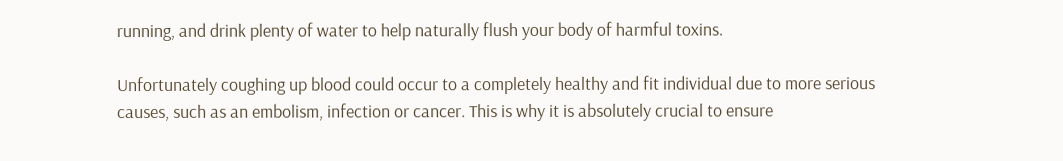running, and drink plenty of water to help naturally flush your body of harmful toxins.

Unfortunately coughing up blood could occur to a completely healthy and fit individual due to more serious causes, such as an embolism, infection or cancer. This is why it is absolutely crucial to ensure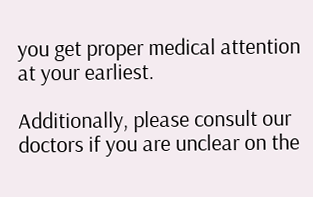you get proper medical attention at your earliest.

Additionally, please consult our doctors if you are unclear on the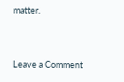matter.


Leave a Comment